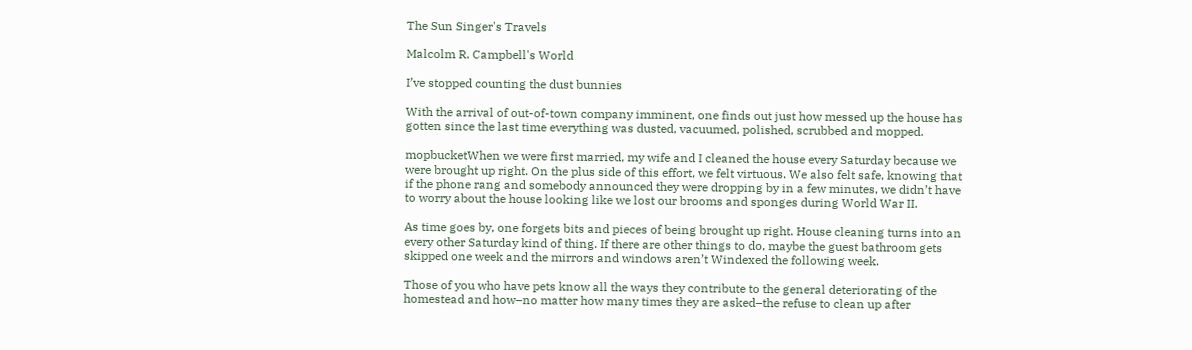The Sun Singer's Travels

Malcolm R. Campbell's World

I’ve stopped counting the dust bunnies

With the arrival of out-of-town company imminent, one finds out just how messed up the house has gotten since the last time everything was dusted, vacuumed, polished, scrubbed and mopped.

mopbucketWhen we were first married, my wife and I cleaned the house every Saturday because we were brought up right. On the plus side of this effort, we felt virtuous. We also felt safe, knowing that if the phone rang and somebody announced they were dropping by in a few minutes, we didn’t have to worry about the house looking like we lost our brooms and sponges during World War II.

As time goes by, one forgets bits and pieces of being brought up right. House cleaning turns into an every other Saturday kind of thing. If there are other things to do, maybe the guest bathroom gets skipped one week and the mirrors and windows aren’t Windexed the following week.

Those of you who have pets know all the ways they contribute to the general deteriorating of the homestead and how–no matter how many times they are asked–the refuse to clean up after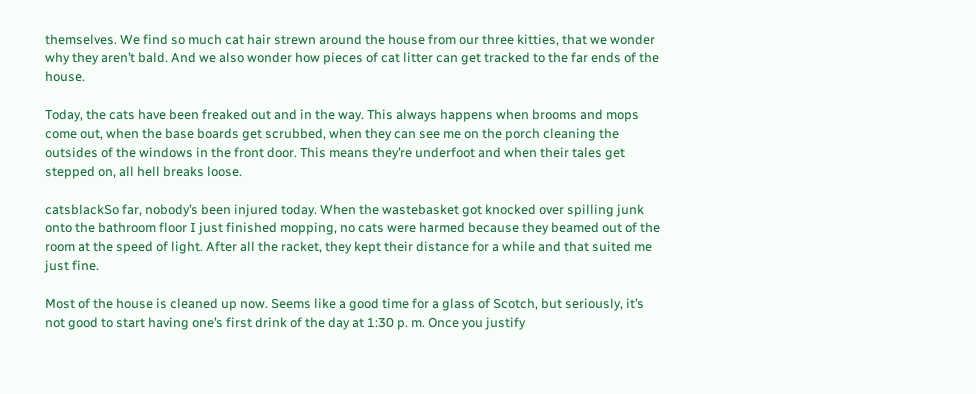themselves. We find so much cat hair strewn around the house from our three kitties, that we wonder why they aren’t bald. And we also wonder how pieces of cat litter can get tracked to the far ends of the house.

Today, the cats have been freaked out and in the way. This always happens when brooms and mops come out, when the base boards get scrubbed, when they can see me on the porch cleaning the outsides of the windows in the front door. This means they’re underfoot and when their tales get stepped on, all hell breaks loose.

catsblackSo far, nobody’s been injured today. When the wastebasket got knocked over spilling junk onto the bathroom floor I just finished mopping, no cats were harmed because they beamed out of the room at the speed of light. After all the racket, they kept their distance for a while and that suited me just fine.

Most of the house is cleaned up now. Seems like a good time for a glass of Scotch, but seriously, it’s not good to start having one’s first drink of the day at 1:30 p. m. Once you justify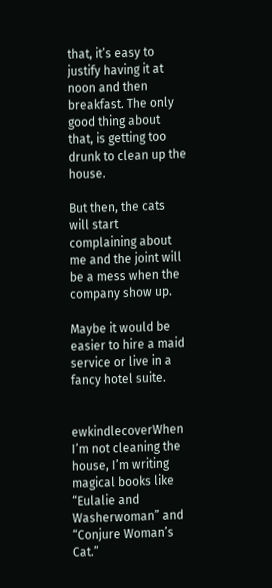that, it’s easy to justify having it at noon and then breakfast. The only good thing about that, is getting too drunk to clean up the house.

But then, the cats will start complaining about me and the joint will be a mess when the company show up.

Maybe it would be easier to hire a maid service or live in a fancy hotel suite.


ewkindlecoverWhen I’m not cleaning the house, I’m writing magical books like “Eulalie and Washerwoman” and “Conjure Woman’s Cat.”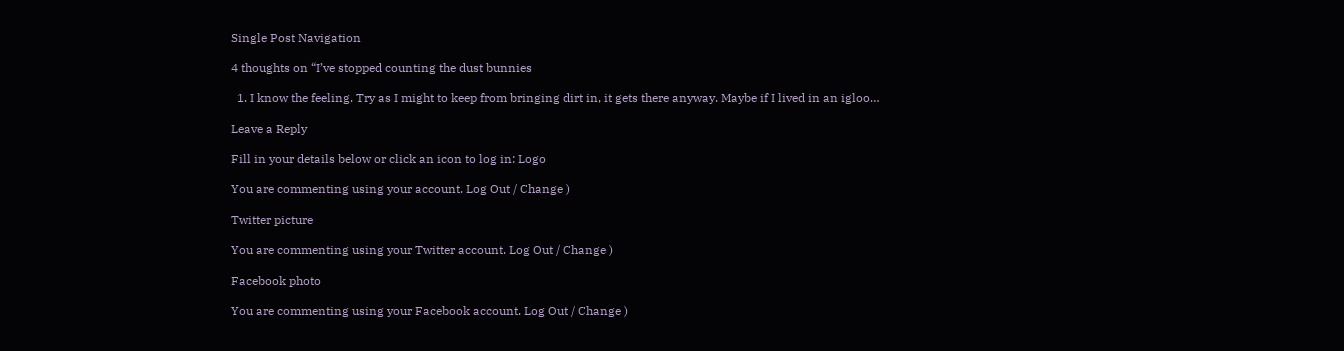Single Post Navigation

4 thoughts on “I’ve stopped counting the dust bunnies

  1. I know the feeling. Try as I might to keep from bringing dirt in, it gets there anyway. Maybe if I lived in an igloo…

Leave a Reply

Fill in your details below or click an icon to log in: Logo

You are commenting using your account. Log Out / Change )

Twitter picture

You are commenting using your Twitter account. Log Out / Change )

Facebook photo

You are commenting using your Facebook account. Log Out / Change )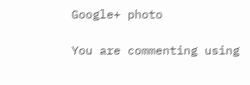Google+ photo

You are commenting using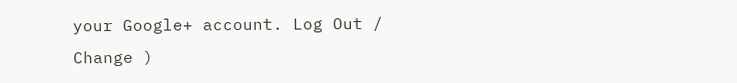your Google+ account. Log Out / Change )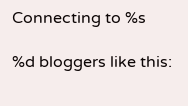Connecting to %s

%d bloggers like this: